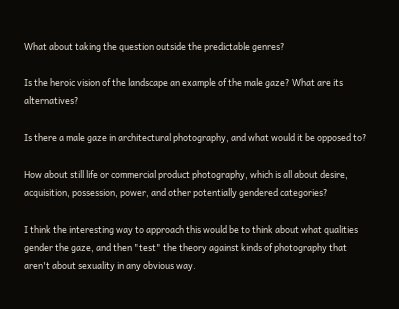What about taking the question outside the predictable genres?

Is the heroic vision of the landscape an example of the male gaze? What are its alternatives?

Is there a male gaze in architectural photography, and what would it be opposed to?

How about still life or commercial product photography, which is all about desire, acquisition, possession, power, and other potentially gendered categories?

I think the interesting way to approach this would be to think about what qualities gender the gaze, and then "test" the theory against kinds of photography that aren't about sexuality in any obvious way.